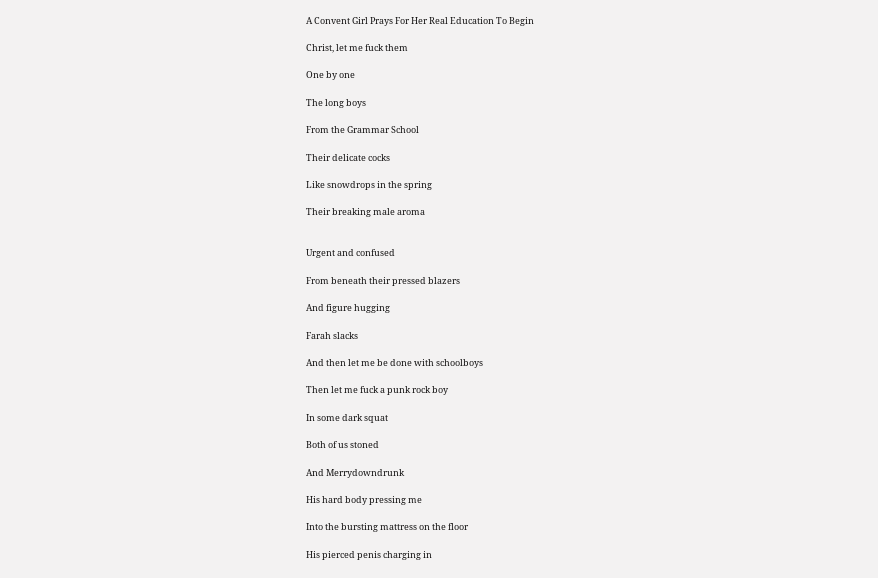A Convent Girl Prays For Her Real Education To Begin

Christ, let me fuck them

One by one

The long boys

From the Grammar School

Their delicate cocks

Like snowdrops in the spring

Their breaking male aroma


Urgent and confused

From beneath their pressed blazers

And figure hugging

Farah slacks

And then let me be done with schoolboys

Then let me fuck a punk rock boy

In some dark squat

Both of us stoned

And Merrydowndrunk

His hard body pressing me

Into the bursting mattress on the floor

His pierced penis charging in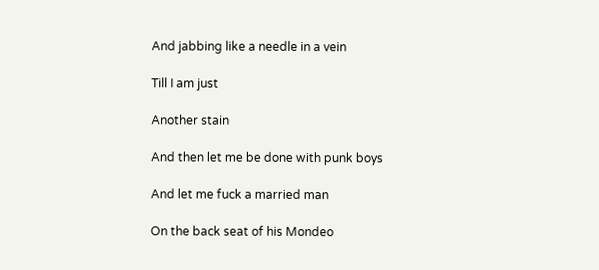And jabbing like a needle in a vein

Till I am just

Another stain

And then let me be done with punk boys

And let me fuck a married man

On the back seat of his Mondeo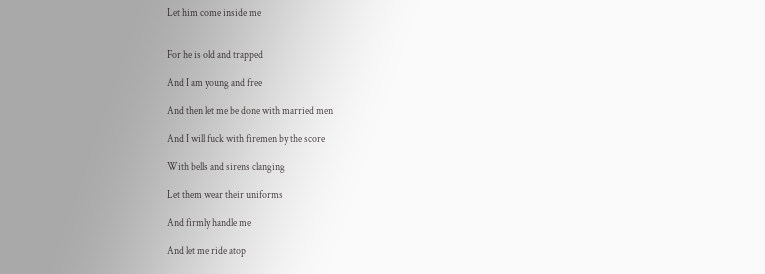Let him come inside me


For he is old and trapped

And I am young and free

And then let me be done with married men

And I will fuck with firemen by the score

With bells and sirens clanging

Let them wear their uniforms

And firmly handle me

And let me ride atop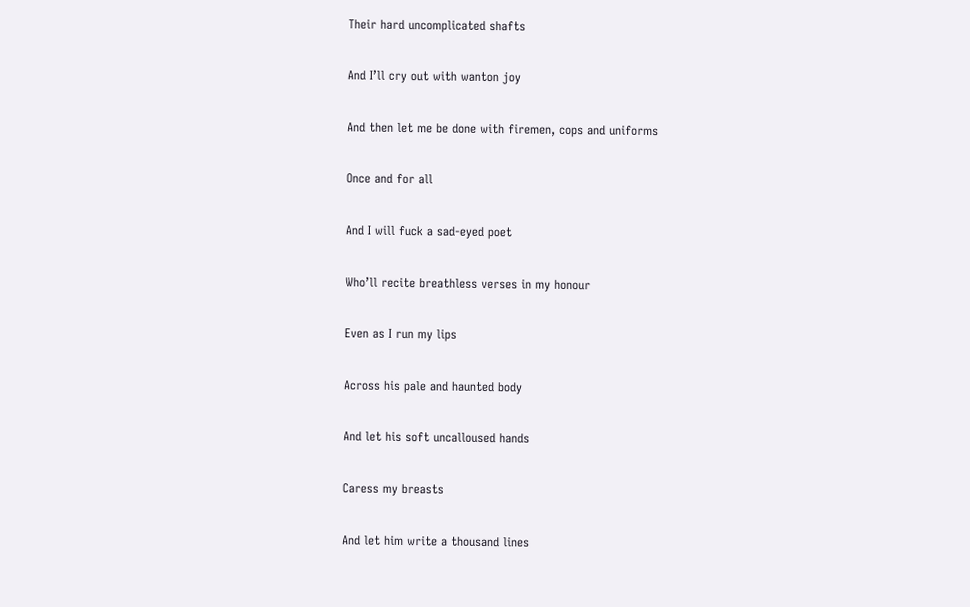Their hard uncomplicated shafts

And I’ll cry out with wanton joy

And then let me be done with firemen, cops and uniforms

Once and for all

And I will fuck a sad-eyed poet

Who’ll recite breathless verses in my honour

Even as I run my lips

Across his pale and haunted body

And let his soft uncalloused hands

Caress my breasts

And let him write a thousand lines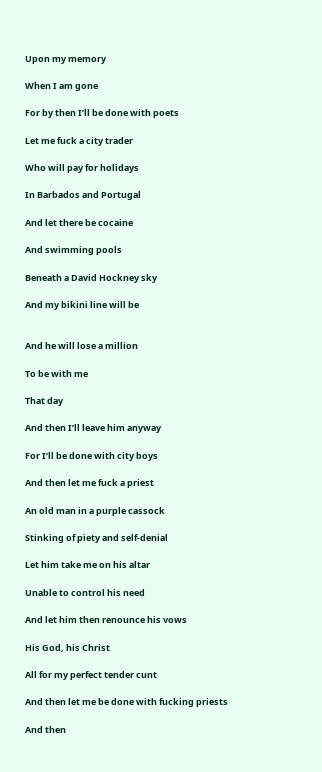Upon my memory

When I am gone

For by then I’ll be done with poets

Let me fuck a city trader

Who will pay for holidays

In Barbados and Portugal

And let there be cocaine

And swimming pools

Beneath a David Hockney sky

And my bikini line will be


And he will lose a million

To be with me

That day

And then I’ll leave him anyway

For I’ll be done with city boys

And then let me fuck a priest

An old man in a purple cassock

Stinking of piety and self-denial

Let him take me on his altar

Unable to control his need

And let him then renounce his vows

His God, his Christ

All for my perfect tender cunt

And then let me be done with fucking priests

And then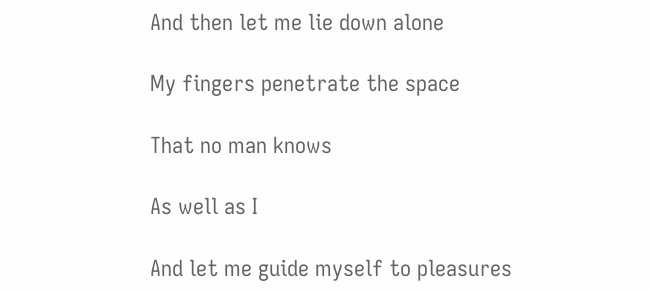And then let me lie down alone

My fingers penetrate the space

That no man knows

As well as I

And let me guide myself to pleasures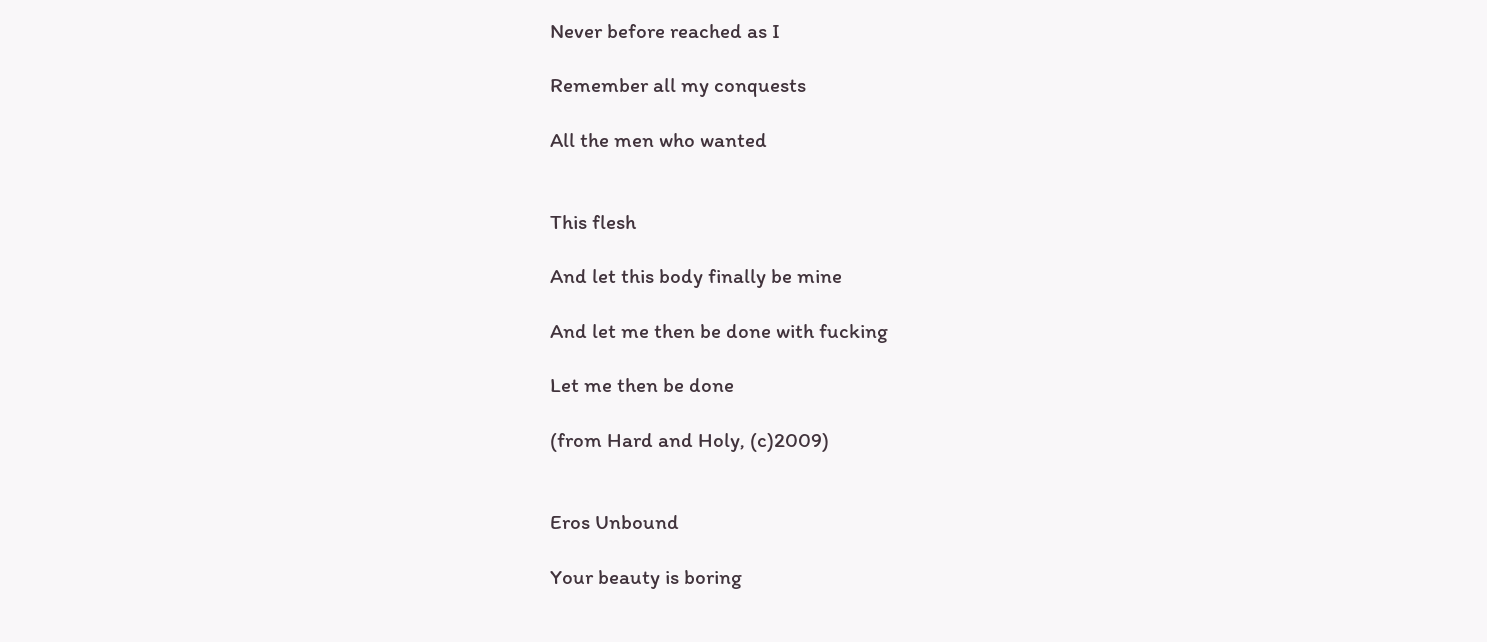Never before reached as I

Remember all my conquests

All the men who wanted


This flesh

And let this body finally be mine

And let me then be done with fucking

Let me then be done

(from Hard and Holy, (c)2009)


Eros Unbound

Your beauty is boring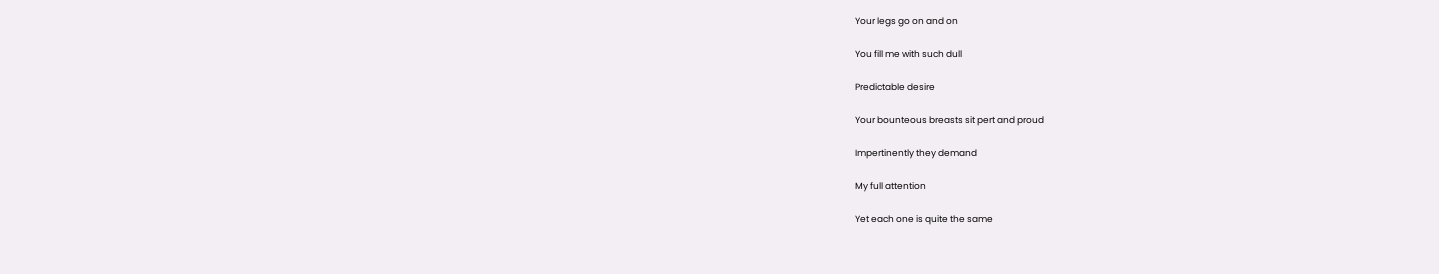Your legs go on and on

You fill me with such dull

Predictable desire

Your bounteous breasts sit pert and proud

Impertinently they demand

My full attention

Yet each one is quite the same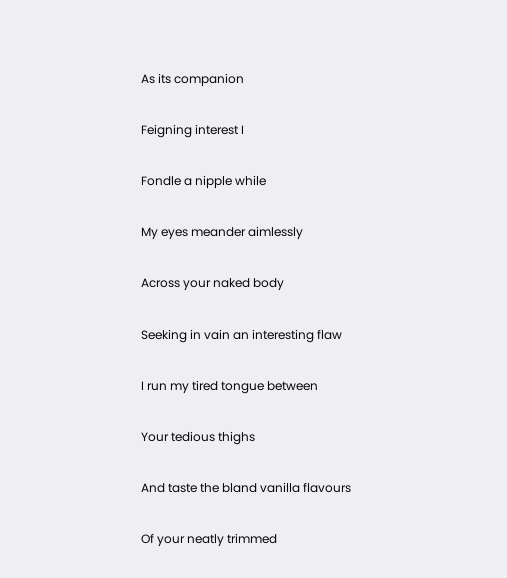As its companion

Feigning interest I

Fondle a nipple while

My eyes meander aimlessly

Across your naked body

Seeking in vain an interesting flaw

I run my tired tongue between

Your tedious thighs

And taste the bland vanilla flavours

Of your neatly trimmed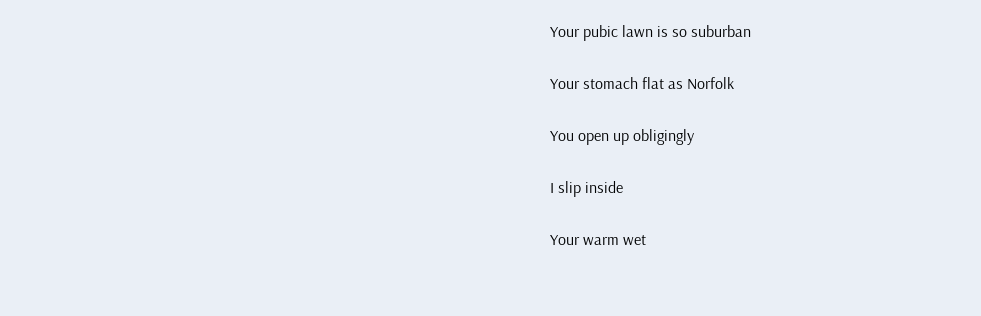Your pubic lawn is so suburban

Your stomach flat as Norfolk

You open up obligingly

I slip inside

Your warm wet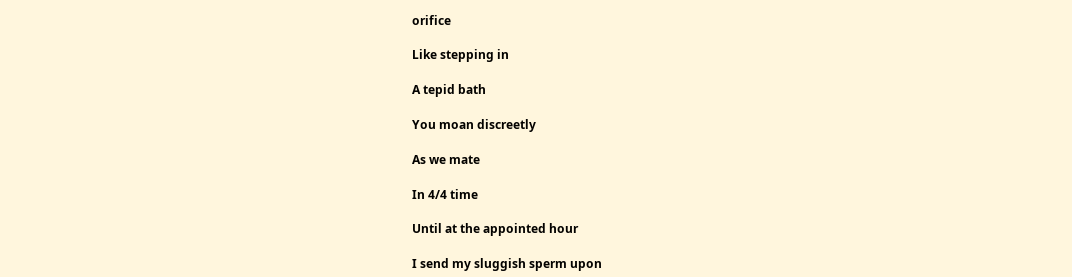orifice

Like stepping in

A tepid bath

You moan discreetly

As we mate

In 4/4 time

Until at the appointed hour

I send my sluggish sperm upon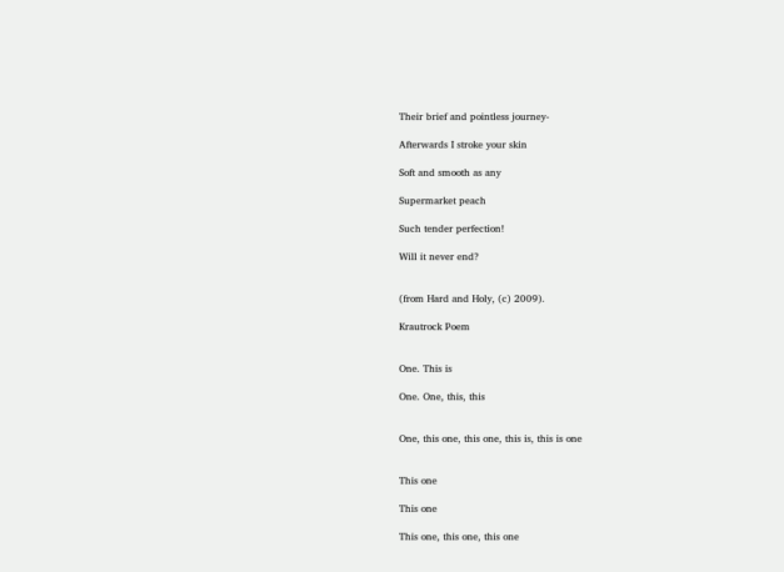Their brief and pointless journey-

Afterwards I stroke your skin

Soft and smooth as any

Supermarket peach

Such tender perfection!

Will it never end?


(from Hard and Holy, (c) 2009).

Krautrock Poem


One. This is

One. One, this, this


One, this one, this one, this is, this is one


This one

This one

This one, this one, this one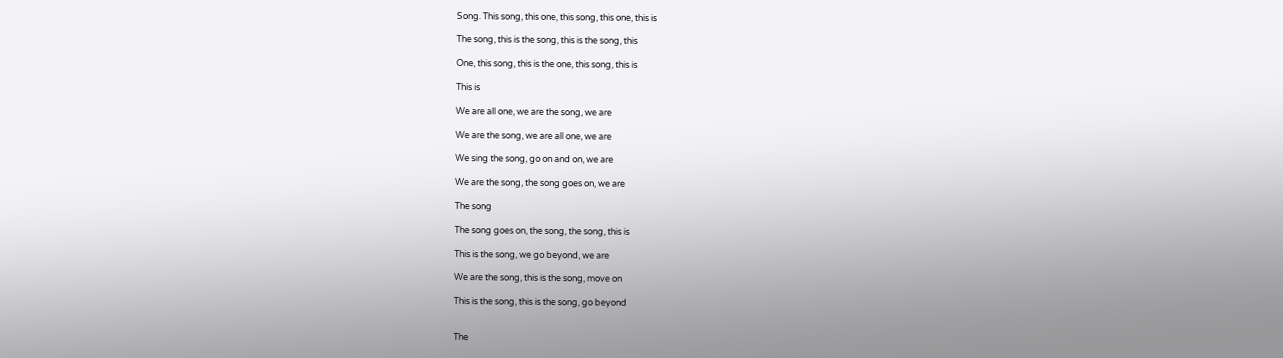Song. This song, this one, this song, this one, this is

The song, this is the song, this is the song, this

One, this song, this is the one, this song, this is

This is

We are all one, we are the song, we are

We are the song, we are all one, we are

We sing the song, go on and on, we are

We are the song, the song goes on, we are

The song

The song goes on, the song, the song, this is

This is the song, we go beyond, we are

We are the song, this is the song, move on

This is the song, this is the song, go beyond


The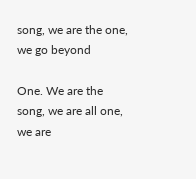song, we are the one, we go beyond

One. We are the song, we are all one, we are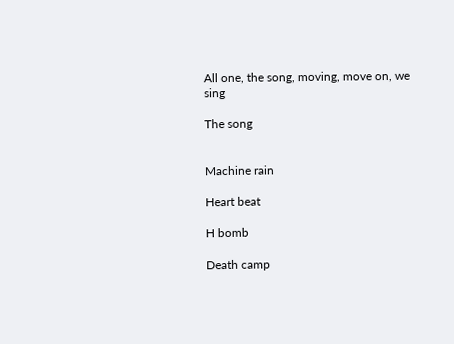All one, the song, moving, move on, we sing

The song


Machine rain

Heart beat

H bomb

Death camp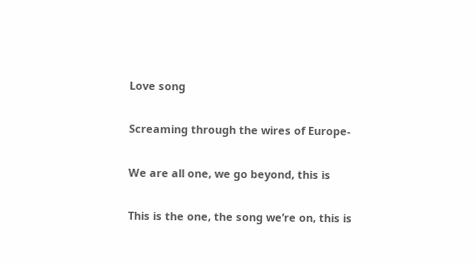Love song

Screaming through the wires of Europe-

We are all one, we go beyond, this is

This is the one, the song we’re on, this is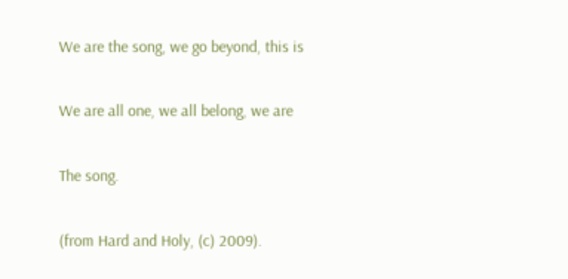We are the song, we go beyond, this is

We are all one, we all belong, we are

The song.

(from Hard and Holy, (c) 2009).